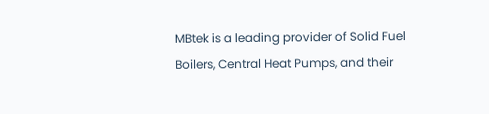MBtek is a leading provider of Solid Fuel Boilers, Central Heat Pumps, and their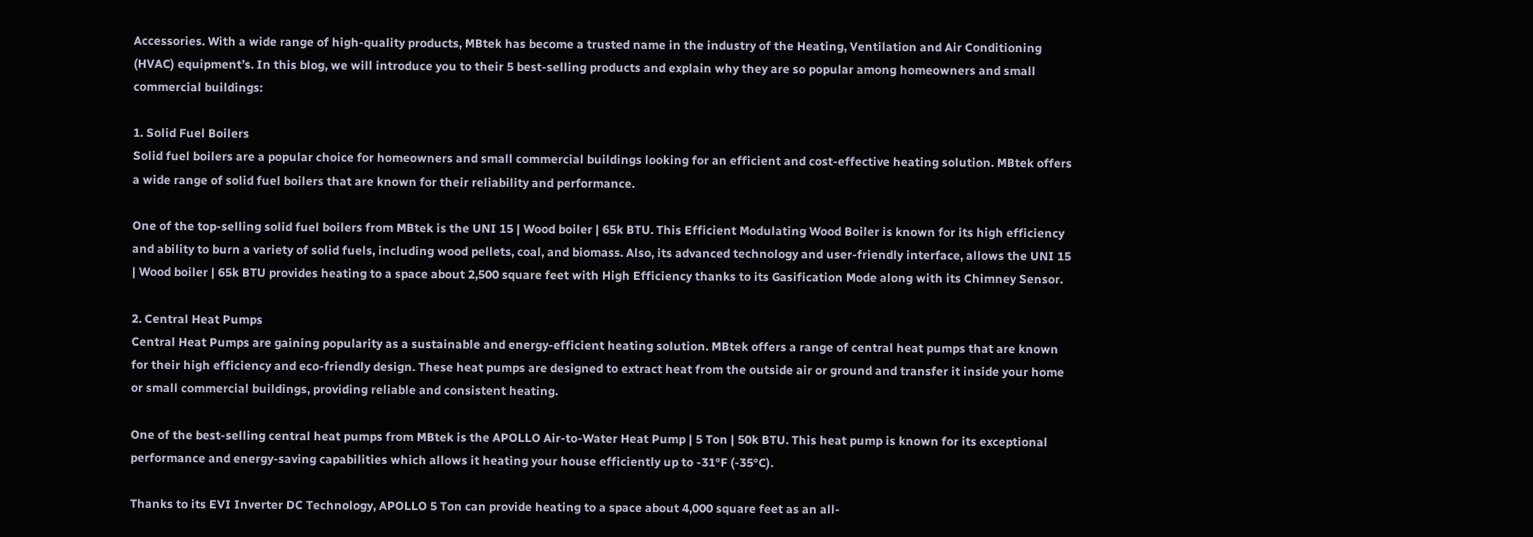Accessories. With a wide range of high-quality products, MBtek has become a trusted name in the industry of the Heating, Ventilation and Air Conditioning (HVAC) equipment’s. In this blog, we will introduce you to their 5 best-selling products and explain why they are so popular among homeowners and small commercial buildings:

1. Solid Fuel Boilers
Solid fuel boilers are a popular choice for homeowners and small commercial buildings looking for an efficient and cost-effective heating solution. MBtek offers a wide range of solid fuel boilers that are known for their reliability and performance.

One of the top-selling solid fuel boilers from MBtek is the UNI 15 | Wood boiler | 65k BTU. This Efficient Modulating Wood Boiler is known for its high efficiency and ability to burn a variety of solid fuels, including wood pellets, coal, and biomass. Also, its advanced technology and user-friendly interface, allows the UNI 15 | Wood boiler | 65k BTU provides heating to a space about 2,500 square feet with High Efficiency thanks to its Gasification Mode along with its Chimney Sensor.

2. Central Heat Pumps
Central Heat Pumps are gaining popularity as a sustainable and energy-efficient heating solution. MBtek offers a range of central heat pumps that are known for their high efficiency and eco-friendly design. These heat pumps are designed to extract heat from the outside air or ground and transfer it inside your home or small commercial buildings, providing reliable and consistent heating.

One of the best-selling central heat pumps from MBtek is the APOLLO Air-to-Water Heat Pump | 5 Ton | 50k BTU. This heat pump is known for its exceptional performance and energy-saving capabilities which allows it heating your house efficiently up to -31°F (-35°C).

Thanks to its EVI Inverter DC Technology, APOLLO 5 Ton can provide heating to a space about 4,000 square feet as an all-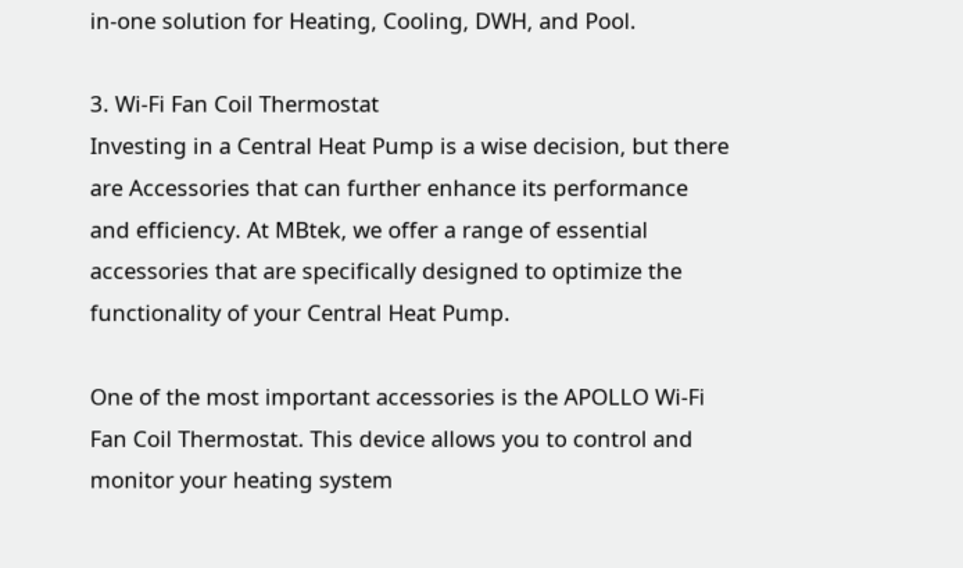in-one solution for Heating, Cooling, DWH, and Pool.

3. Wi-Fi Fan Coil Thermostat
Investing in a Central Heat Pump is a wise decision, but there are Accessories that can further enhance its performance and efficiency. At MBtek, we offer a range of essential accessories that are specifically designed to optimize the functionality of your Central Heat Pump.

One of the most important accessories is the APOLLO Wi-Fi Fan Coil Thermostat. This device allows you to control and monitor your heating system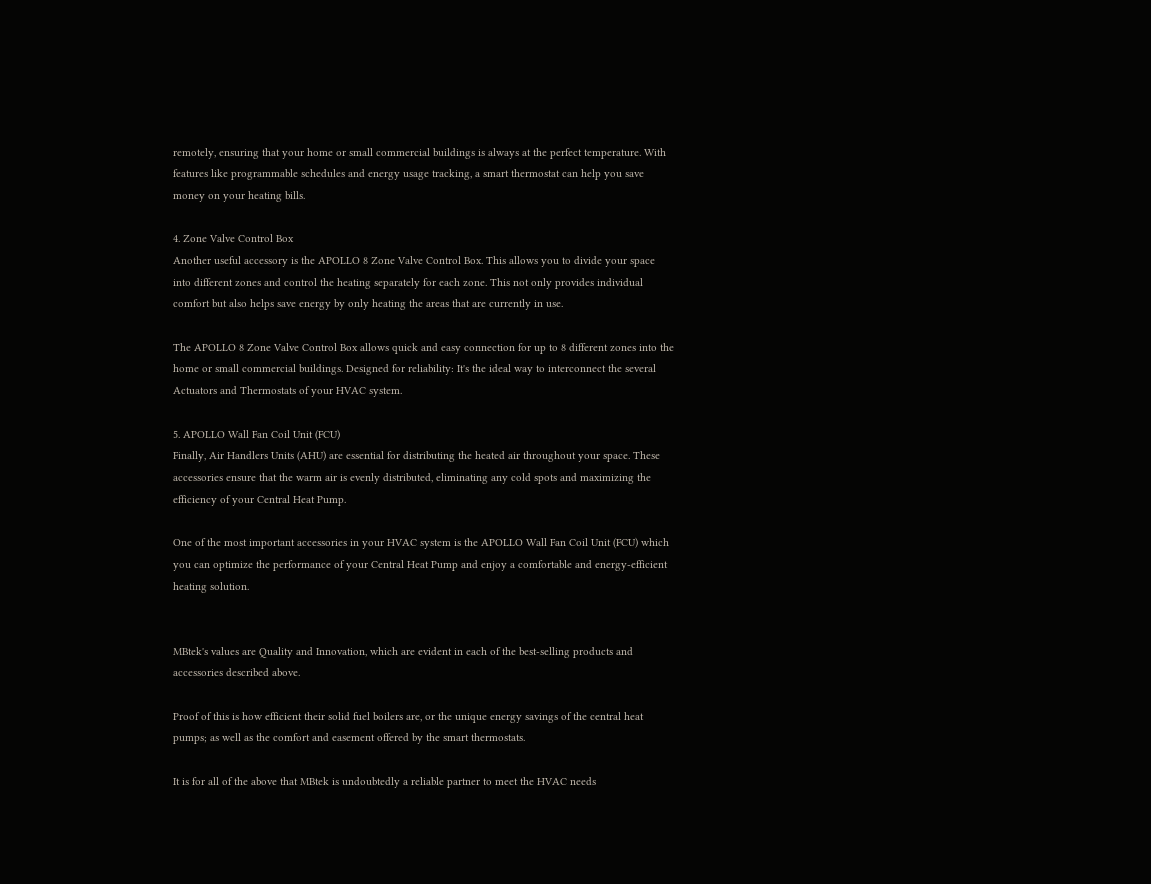remotely, ensuring that your home or small commercial buildings is always at the perfect temperature. With features like programmable schedules and energy usage tracking, a smart thermostat can help you save money on your heating bills.

4. Zone Valve Control Box
Another useful accessory is the APOLLO 8 Zone Valve Control Box. This allows you to divide your space into different zones and control the heating separately for each zone. This not only provides individual comfort but also helps save energy by only heating the areas that are currently in use.

The APOLLO 8 Zone Valve Control Box allows quick and easy connection for up to 8 different zones into the home or small commercial buildings. Designed for reliability: It's the ideal way to interconnect the several Actuators and Thermostats of your HVAC system.

5. APOLLO Wall Fan Coil Unit (FCU)
Finally, Air Handlers Units (AHU) are essential for distributing the heated air throughout your space. These accessories ensure that the warm air is evenly distributed, eliminating any cold spots and maximizing the efficiency of your Central Heat Pump.

One of the most important accessories in your HVAC system is the APOLLO Wall Fan Coil Unit (FCU) which you can optimize the performance of your Central Heat Pump and enjoy a comfortable and energy-efficient heating solution.


MBtek's values are Quality and Innovation, which are evident in each of the best-selling products and accessories described above.

Proof of this is how efficient their solid fuel boilers are, or the unique energy savings of the central heat pumps; as well as the comfort and easement offered by the smart thermostats.

It is for all of the above that MBtek is undoubtedly a reliable partner to meet the HVAC needs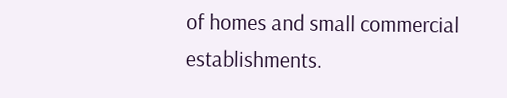of homes and small commercial establishments.